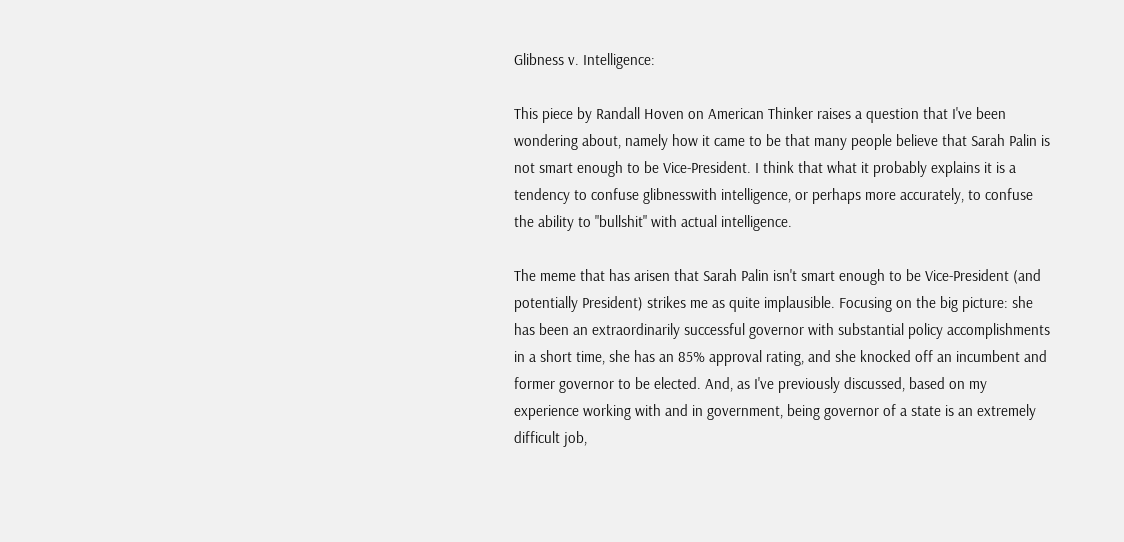Glibness v. Intelligence:

This piece by Randall Hoven on American Thinker raises a question that I've been wondering about, namely how it came to be that many people believe that Sarah Palin is not smart enough to be Vice-President. I think that what it probably explains it is a tendency to confuse glibnesswith intelligence, or perhaps more accurately, to confuse the ability to "bullshit" with actual intelligence.

The meme that has arisen that Sarah Palin isn't smart enough to be Vice-President (and potentially President) strikes me as quite implausible. Focusing on the big picture: she has been an extraordinarily successful governor with substantial policy accomplishments in a short time, she has an 85% approval rating, and she knocked off an incumbent and former governor to be elected. And, as I've previously discussed, based on my experience working with and in government, being governor of a state is an extremely difficult job,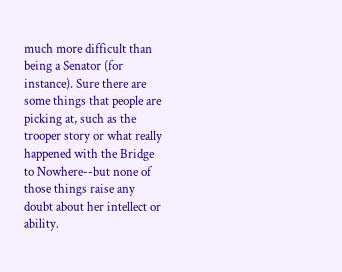much more difficult than being a Senator (for instance). Sure there are some things that people are picking at, such as the trooper story or what really happened with the Bridge to Nowhere--but none of those things raise any doubt about her intellect or ability.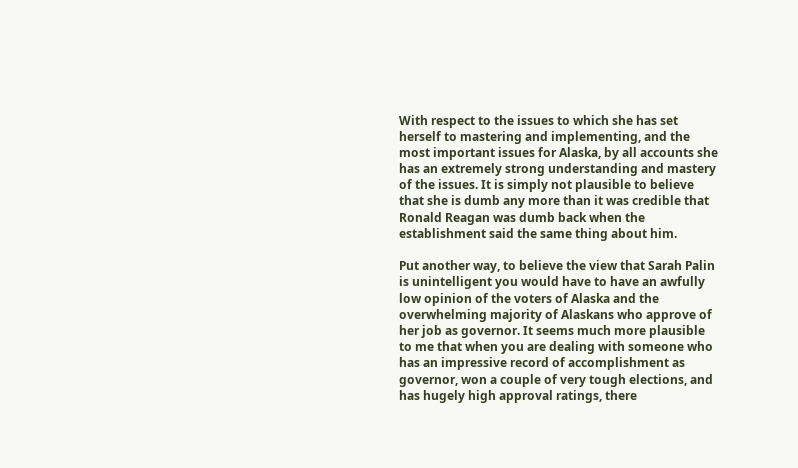With respect to the issues to which she has set herself to mastering and implementing, and the most important issues for Alaska, by all accounts she has an extremely strong understanding and mastery of the issues. It is simply not plausible to believe that she is dumb any more than it was credible that Ronald Reagan was dumb back when the establishment said the same thing about him.

Put another way, to believe the view that Sarah Palin is unintelligent you would have to have an awfully low opinion of the voters of Alaska and the overwhelming majority of Alaskans who approve of her job as governor. It seems much more plausible to me that when you are dealing with someone who has an impressive record of accomplishment as governor, won a couple of very tough elections, and has hugely high approval ratings, there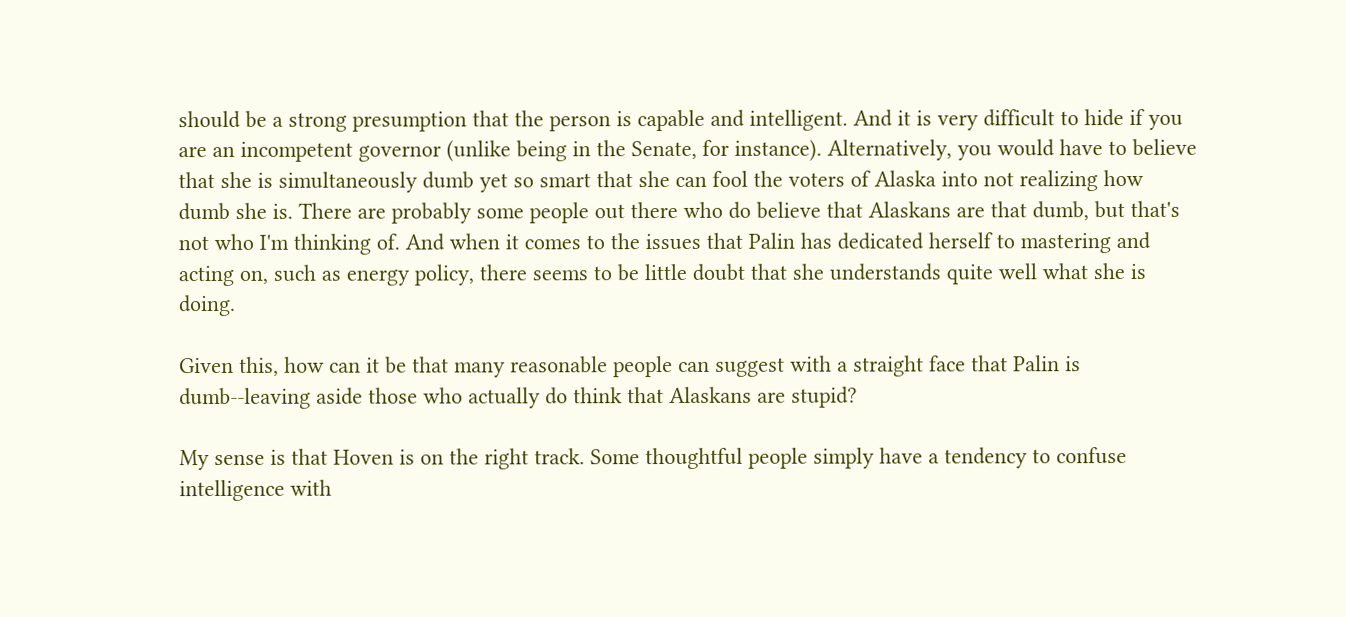should be a strong presumption that the person is capable and intelligent. And it is very difficult to hide if you are an incompetent governor (unlike being in the Senate, for instance). Alternatively, you would have to believe that she is simultaneously dumb yet so smart that she can fool the voters of Alaska into not realizing how dumb she is. There are probably some people out there who do believe that Alaskans are that dumb, but that's not who I'm thinking of. And when it comes to the issues that Palin has dedicated herself to mastering and acting on, such as energy policy, there seems to be little doubt that she understands quite well what she is doing.

Given this, how can it be that many reasonable people can suggest with a straight face that Palin is dumb--leaving aside those who actually do think that Alaskans are stupid?

My sense is that Hoven is on the right track. Some thoughtful people simply have a tendency to confuse intelligence with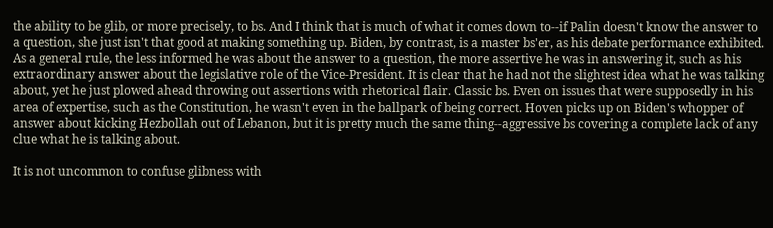the ability to be glib, or more precisely, to bs. And I think that is much of what it comes down to--if Palin doesn't know the answer to a question, she just isn't that good at making something up. Biden, by contrast, is a master bs'er, as his debate performance exhibited. As a general rule, the less informed he was about the answer to a question, the more assertive he was in answering it, such as his extraordinary answer about the legislative role of the Vice-President. It is clear that he had not the slightest idea what he was talking about, yet he just plowed ahead throwing out assertions with rhetorical flair. Classic bs. Even on issues that were supposedly in his area of expertise, such as the Constitution, he wasn't even in the ballpark of being correct. Hoven picks up on Biden's whopper of answer about kicking Hezbollah out of Lebanon, but it is pretty much the same thing--aggressive bs covering a complete lack of any clue what he is talking about.

It is not uncommon to confuse glibness with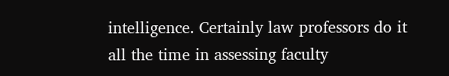intelligence. Certainly law professors do it all the time in assessing faculty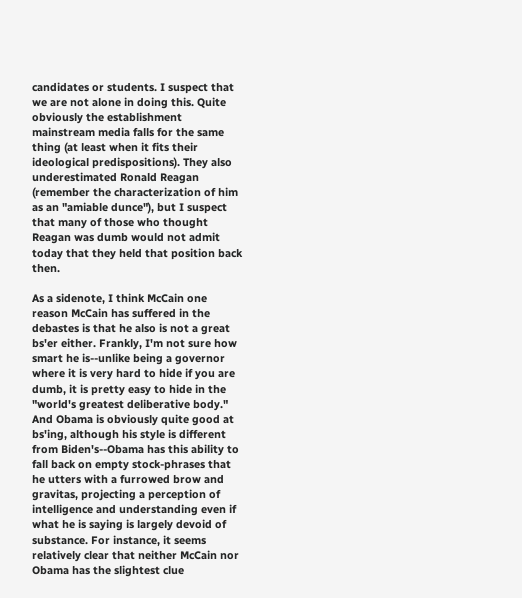candidates or students. I suspect that we are not alone in doing this. Quite obviously the establishment mainstream media falls for the same thing (at least when it fits their ideological predispositions). They also underestimated Ronald Reagan (remember the characterization of him as an "amiable dunce"), but I suspect that many of those who thought Reagan was dumb would not admit today that they held that position back then.

As a sidenote, I think McCain one reason McCain has suffered in the debastes is that he also is not a great bs'er either. Frankly, I'm not sure how smart he is--unlike being a governor where it is very hard to hide if you are dumb, it is pretty easy to hide in the "world's greatest deliberative body." And Obama is obviously quite good at bs'ing, although his style is different from Biden's--Obama has this ability to fall back on empty stock-phrases that he utters with a furrowed brow and gravitas, projecting a perception of intelligence and understanding even if what he is saying is largely devoid of substance. For instance, it seems relatively clear that neither McCain nor Obama has the slightest clue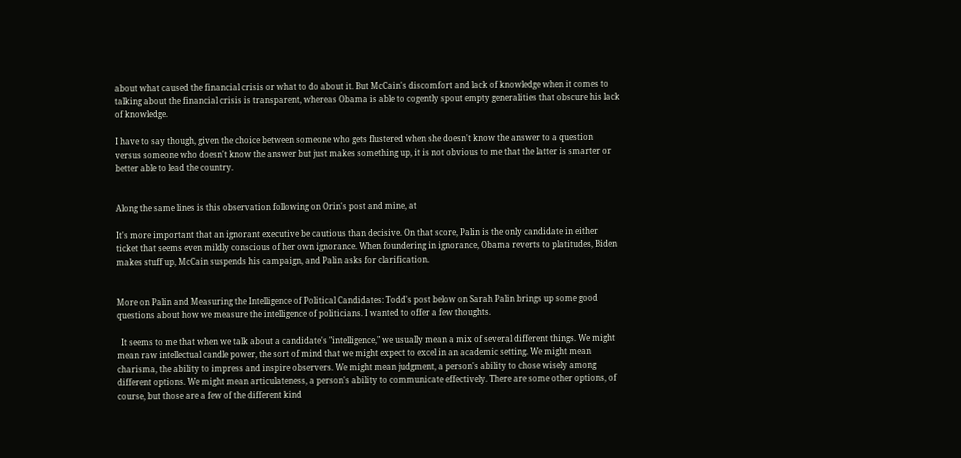about what caused the financial crisis or what to do about it. But McCain's discomfort and lack of knowledge when it comes to talking about the financial crisis is transparent, whereas Obama is able to cogently spout empty generalities that obscure his lack of knowledge.

I have to say though, given the choice between someone who gets flustered when she doesn't know the answer to a question versus someone who doesn't know the answer but just makes something up, it is not obvious to me that the latter is smarter or better able to lead the country.


Along the same lines is this observation following on Orin's post and mine, at

It's more important that an ignorant executive be cautious than decisive. On that score, Palin is the only candidate in either ticket that seems even mildly conscious of her own ignorance. When foundering in ignorance, Obama reverts to platitudes, Biden makes stuff up, McCain suspends his campaign, and Palin asks for clarification.


More on Palin and Measuring the Intelligence of Political Candidates: Todd's post below on Sarah Palin brings up some good questions about how we measure the intelligence of politicians. I wanted to offer a few thoughts.

  It seems to me that when we talk about a candidate's "intelligence," we usually mean a mix of several different things. We might mean raw intellectual candle power, the sort of mind that we might expect to excel in an academic setting. We might mean charisma, the ability to impress and inspire observers. We might mean judgment, a person's ability to chose wisely among different options. We might mean articulateness, a person's ability to communicate effectively. There are some other options, of course, but those are a few of the different kind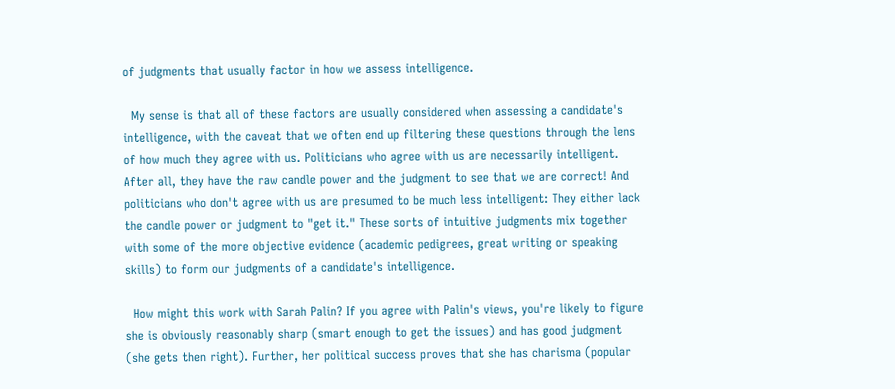of judgments that usually factor in how we assess intelligence.

  My sense is that all of these factors are usually considered when assessing a candidate's intelligence, with the caveat that we often end up filtering these questions through the lens of how much they agree with us. Politicians who agree with us are necessarily intelligent. After all, they have the raw candle power and the judgment to see that we are correct! And politicians who don't agree with us are presumed to be much less intelligent: They either lack the candle power or judgment to "get it." These sorts of intuitive judgments mix together with some of the more objective evidence (academic pedigrees, great writing or speaking skills) to form our judgments of a candidate's intelligence.

  How might this work with Sarah Palin? If you agree with Palin's views, you're likely to figure she is obviously reasonably sharp (smart enough to get the issues) and has good judgment (she gets then right). Further, her political success proves that she has charisma (popular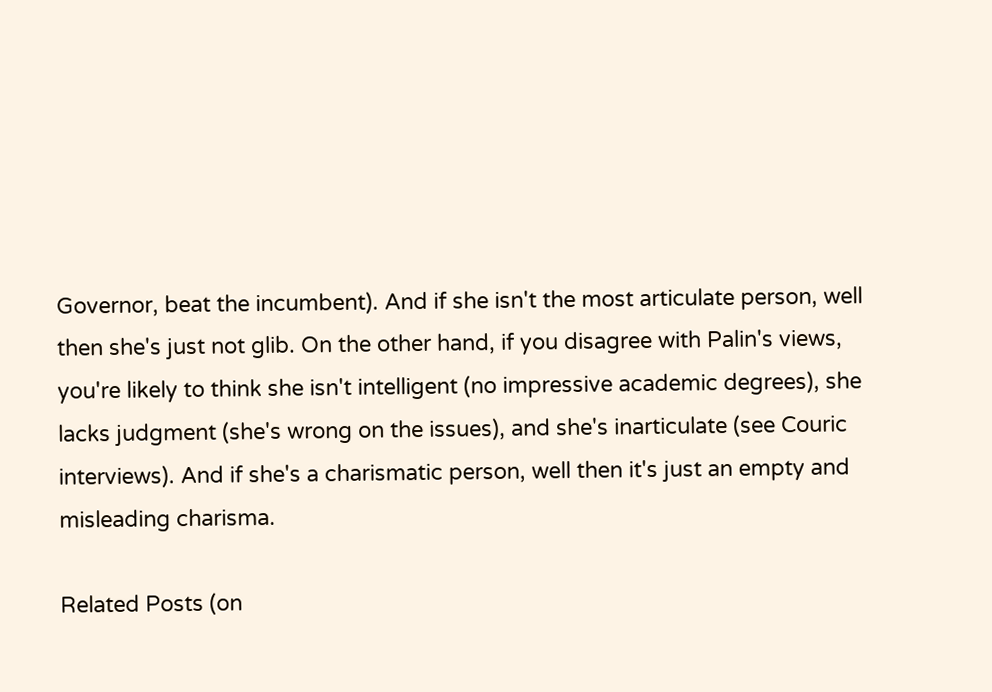Governor, beat the incumbent). And if she isn't the most articulate person, well then she's just not glib. On the other hand, if you disagree with Palin's views, you're likely to think she isn't intelligent (no impressive academic degrees), she lacks judgment (she's wrong on the issues), and she's inarticulate (see Couric interviews). And if she's a charismatic person, well then it's just an empty and misleading charisma.

Related Posts (on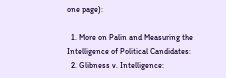one page):

  1. More on Palin and Measuring the Intelligence of Political Candidates:
  2. Glibness v. Intelligence: